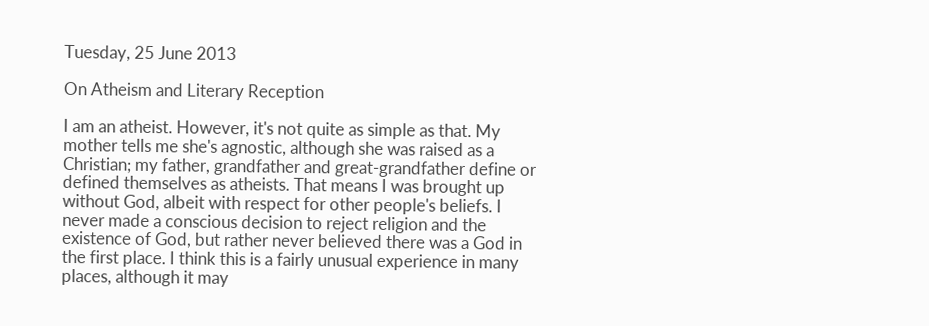Tuesday, 25 June 2013

On Atheism and Literary Reception

I am an atheist. However, it's not quite as simple as that. My mother tells me she's agnostic, although she was raised as a Christian; my father, grandfather and great-grandfather define or defined themselves as atheists. That means I was brought up without God, albeit with respect for other people's beliefs. I never made a conscious decision to reject religion and the existence of God, but rather never believed there was a God in the first place. I think this is a fairly unusual experience in many places, although it may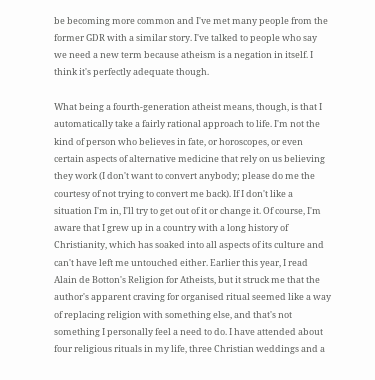be becoming more common and I've met many people from the former GDR with a similar story. I've talked to people who say we need a new term because atheism is a negation in itself. I think it's perfectly adequate though.

What being a fourth-generation atheist means, though, is that I automatically take a fairly rational approach to life. I'm not the kind of person who believes in fate, or horoscopes, or even certain aspects of alternative medicine that rely on us believing they work (I don't want to convert anybody; please do me the courtesy of not trying to convert me back). If I don't like a situation I'm in, I'll try to get out of it or change it. Of course, I'm aware that I grew up in a country with a long history of Christianity, which has soaked into all aspects of its culture and can't have left me untouched either. Earlier this year, I read Alain de Botton's Religion for Atheists, but it struck me that the author's apparent craving for organised ritual seemed like a way of replacing religion with something else, and that's not something I personally feel a need to do. I have attended about four religious rituals in my life, three Christian weddings and a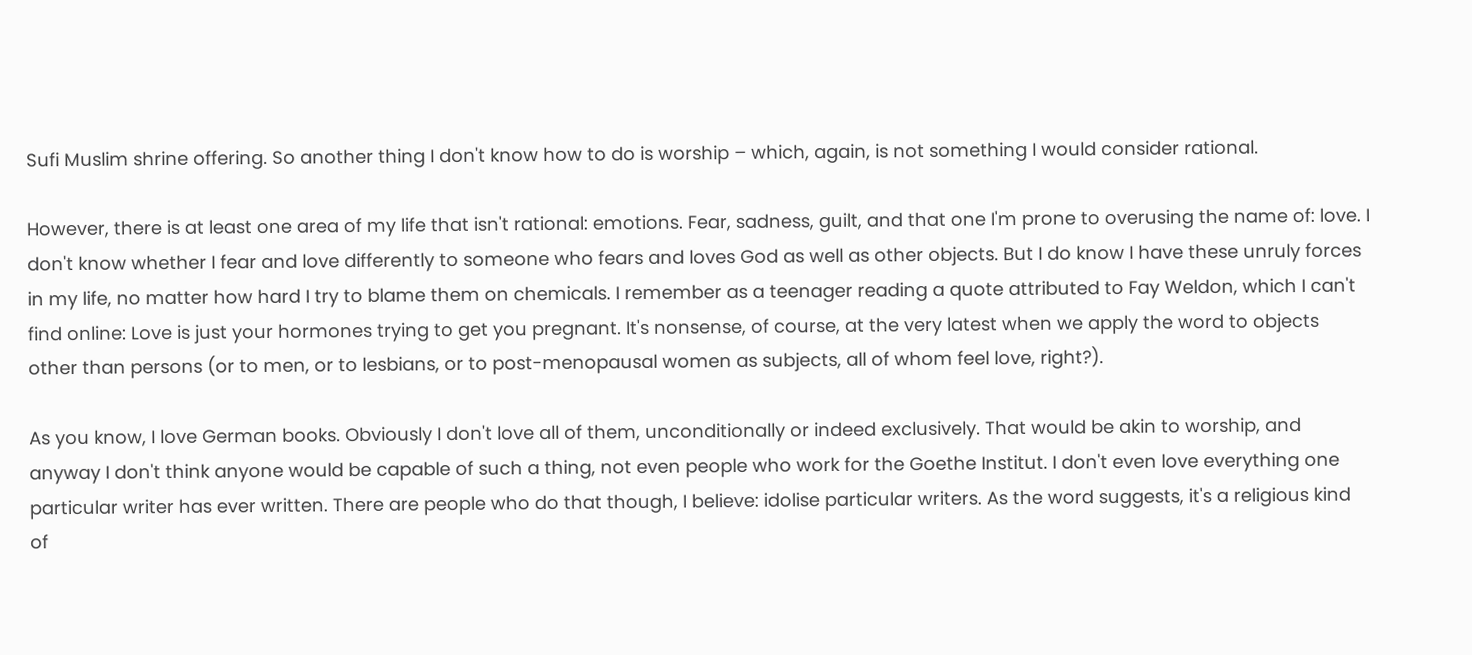Sufi Muslim shrine offering. So another thing I don't know how to do is worship – which, again, is not something I would consider rational.

However, there is at least one area of my life that isn't rational: emotions. Fear, sadness, guilt, and that one I'm prone to overusing the name of: love. I don't know whether I fear and love differently to someone who fears and loves God as well as other objects. But I do know I have these unruly forces in my life, no matter how hard I try to blame them on chemicals. I remember as a teenager reading a quote attributed to Fay Weldon, which I can't find online: Love is just your hormones trying to get you pregnant. It's nonsense, of course, at the very latest when we apply the word to objects other than persons (or to men, or to lesbians, or to post-menopausal women as subjects, all of whom feel love, right?).

As you know, I love German books. Obviously I don't love all of them, unconditionally or indeed exclusively. That would be akin to worship, and anyway I don't think anyone would be capable of such a thing, not even people who work for the Goethe Institut. I don't even love everything one particular writer has ever written. There are people who do that though, I believe: idolise particular writers. As the word suggests, it's a religious kind of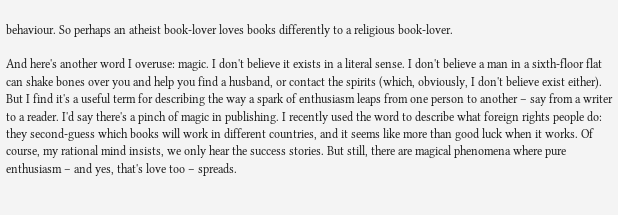behaviour. So perhaps an atheist book-lover loves books differently to a religious book-lover.

And here's another word I overuse: magic. I don't believe it exists in a literal sense. I don't believe a man in a sixth-floor flat can shake bones over you and help you find a husband, or contact the spirits (which, obviously, I don't believe exist either). But I find it's a useful term for describing the way a spark of enthusiasm leaps from one person to another – say from a writer to a reader. I'd say there's a pinch of magic in publishing. I recently used the word to describe what foreign rights people do: they second-guess which books will work in different countries, and it seems like more than good luck when it works. Of course, my rational mind insists, we only hear the success stories. But still, there are magical phenomena where pure enthusiasm – and yes, that's love too – spreads.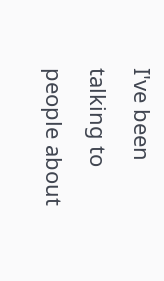I've been talking to people about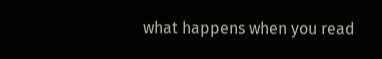what happens when you read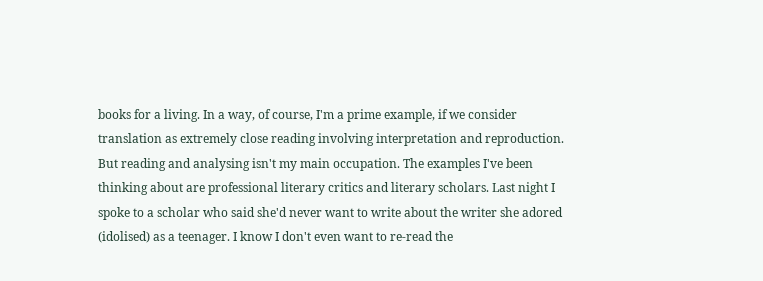books for a living. In a way, of course, I'm a prime example, if we consider translation as extremely close reading involving interpretation and reproduction. But reading and analysing isn't my main occupation. The examples I've been thinking about are professional literary critics and literary scholars. Last night I spoke to a scholar who said she'd never want to write about the writer she adored (idolised) as a teenager. I know I don't even want to re-read the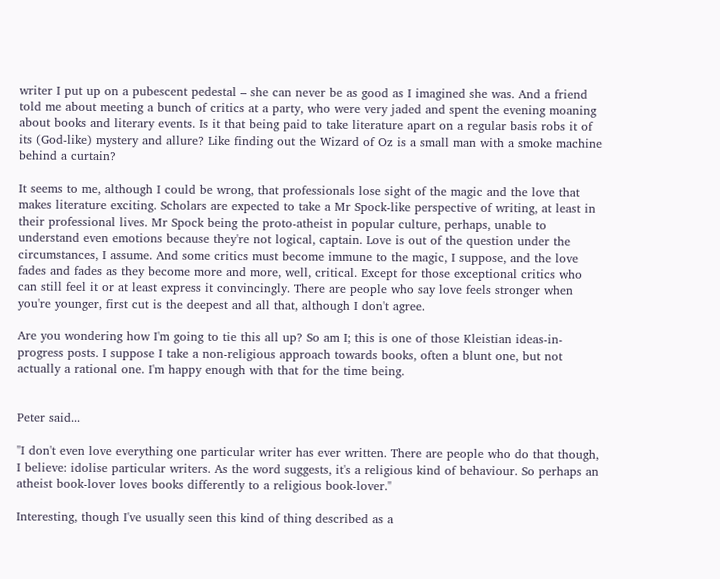writer I put up on a pubescent pedestal – she can never be as good as I imagined she was. And a friend told me about meeting a bunch of critics at a party, who were very jaded and spent the evening moaning about books and literary events. Is it that being paid to take literature apart on a regular basis robs it of its (God-like) mystery and allure? Like finding out the Wizard of Oz is a small man with a smoke machine behind a curtain?

It seems to me, although I could be wrong, that professionals lose sight of the magic and the love that makes literature exciting. Scholars are expected to take a Mr Spock-like perspective of writing, at least in their professional lives. Mr Spock being the proto-atheist in popular culture, perhaps, unable to understand even emotions because they're not logical, captain. Love is out of the question under the circumstances, I assume. And some critics must become immune to the magic, I suppose, and the love fades and fades as they become more and more, well, critical. Except for those exceptional critics who can still feel it or at least express it convincingly. There are people who say love feels stronger when you're younger, first cut is the deepest and all that, although I don't agree.

Are you wondering how I'm going to tie this all up? So am I; this is one of those Kleistian ideas-in-progress posts. I suppose I take a non-religious approach towards books, often a blunt one, but not actually a rational one. I'm happy enough with that for the time being.


Peter said...

"I don't even love everything one particular writer has ever written. There are people who do that though, I believe: idolise particular writers. As the word suggests, it's a religious kind of behaviour. So perhaps an atheist book-lover loves books differently to a religious book-lover."

Interesting, though I've usually seen this kind of thing described as a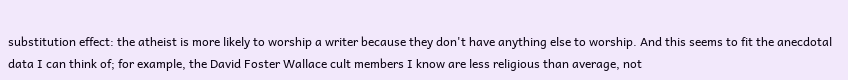substitution effect: the atheist is more likely to worship a writer because they don't have anything else to worship. And this seems to fit the anecdotal data I can think of; for example, the David Foster Wallace cult members I know are less religious than average, not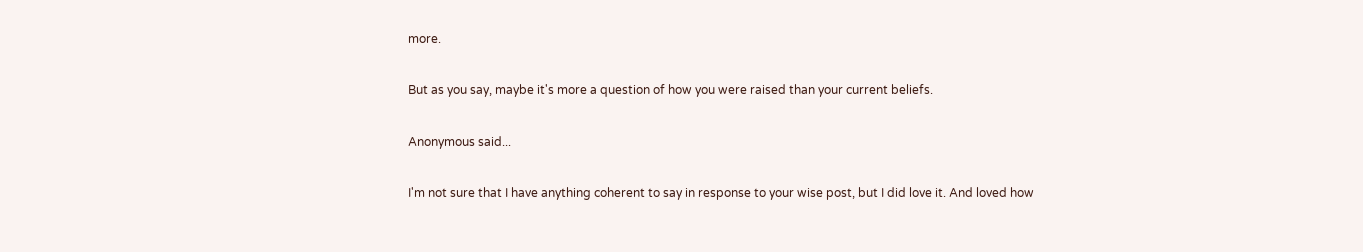more.

But as you say, maybe it's more a question of how you were raised than your current beliefs.

Anonymous said...

I'm not sure that I have anything coherent to say in response to your wise post, but I did love it. And loved how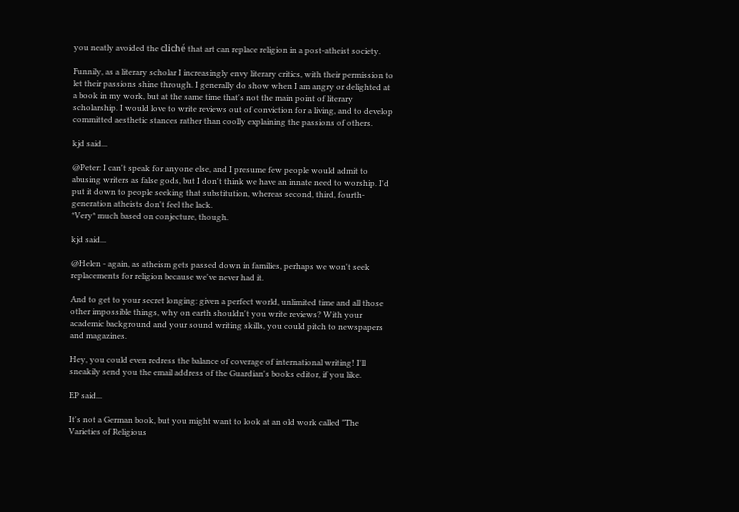you neatly avoided the cliché that art can replace religion in a post-atheist society.

Funnily, as a literary scholar I increasingly envy literary critics, with their permission to let their passions shine through. I generally do show when I am angry or delighted at a book in my work, but at the same time that's not the main point of literary scholarship. I would love to write reviews out of conviction for a living, and to develop committed aesthetic stances rather than coolly explaining the passions of others.

kjd said...

@Peter: I can't speak for anyone else, and I presume few people would admit to abusing writers as false gods, but I don't think we have an innate need to worship. I'd put it down to people seeking that substitution, whereas second, third, fourth-generation atheists don't feel the lack.
*Very* much based on conjecture, though.

kjd said...

@Helen - again, as atheism gets passed down in families, perhaps we won't seek replacements for religion because we've never had it.

And to get to your secret longing: given a perfect world, unlimited time and all those other impossible things, why on earth shouldn't you write reviews? With your academic background and your sound writing skills, you could pitch to newspapers and magazines.

Hey, you could even redress the balance of coverage of international writing! I'll sneakily send you the email address of the Guardian's books editor, if you like.

EP said...

It's not a German book, but you might want to look at an old work called "The Varieties of Religious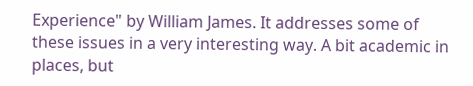Experience" by William James. It addresses some of these issues in a very interesting way. A bit academic in places, but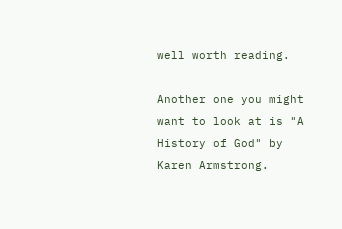well worth reading.

Another one you might want to look at is "A History of God" by Karen Armstrong.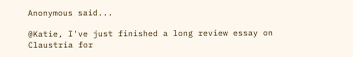Anonymous said...

@Katie, I've just finished a long review essay on Claustria for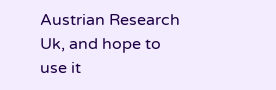Austrian Research Uk, and hope to use it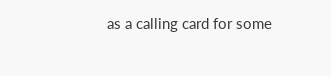as a calling card for some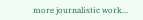more journalistic work...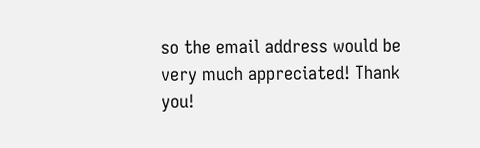so the email address would be very much appreciated! Thank you!